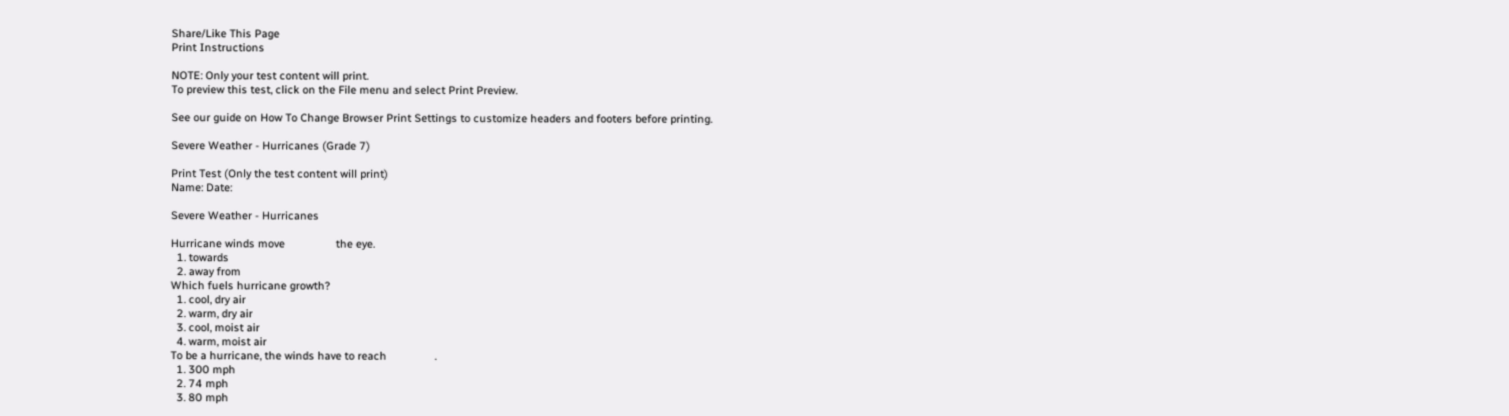Share/Like This Page
Print Instructions

NOTE: Only your test content will print.
To preview this test, click on the File menu and select Print Preview.

See our guide on How To Change Browser Print Settings to customize headers and footers before printing.

Severe Weather - Hurricanes (Grade 7)

Print Test (Only the test content will print)
Name: Date:

Severe Weather - Hurricanes

Hurricane winds move                 the eye.
  1. towards
  2. away from
Which fuels hurricane growth?
  1. cool, dry air
  2. warm, dry air
  3. cool, moist air
  4. warm, moist air
To be a hurricane, the winds have to reach                .
  1. 300 mph
  2. 74 mph
  3. 80 mph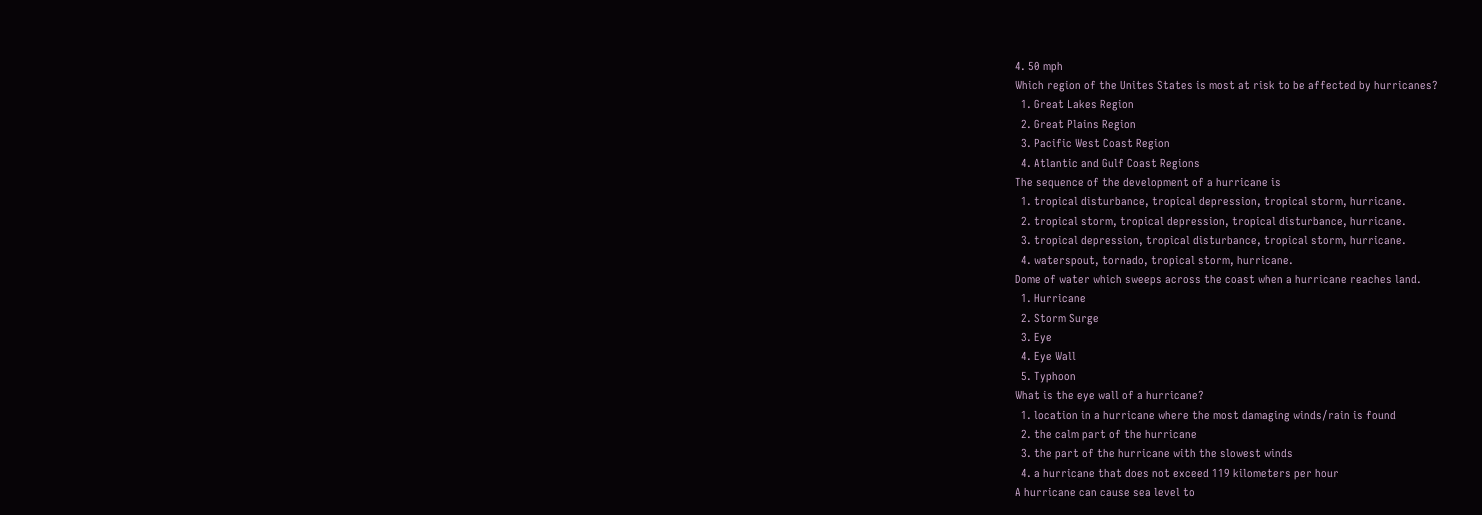4. 50 mph
Which region of the Unites States is most at risk to be affected by hurricanes?
  1. Great Lakes Region
  2. Great Plains Region
  3. Pacific West Coast Region
  4. Atlantic and Gulf Coast Regions
The sequence of the development of a hurricane is
  1. tropical disturbance, tropical depression, tropical storm, hurricane.
  2. tropical storm, tropical depression, tropical disturbance, hurricane.
  3. tropical depression, tropical disturbance, tropical storm, hurricane.
  4. waterspout, tornado, tropical storm, hurricane.
Dome of water which sweeps across the coast when a hurricane reaches land.
  1. Hurricane
  2. Storm Surge
  3. Eye
  4. Eye Wall
  5. Typhoon
What is the eye wall of a hurricane?
  1. location in a hurricane where the most damaging winds/rain is found
  2. the calm part of the hurricane
  3. the part of the hurricane with the slowest winds
  4. a hurricane that does not exceed 119 kilometers per hour
A hurricane can cause sea level to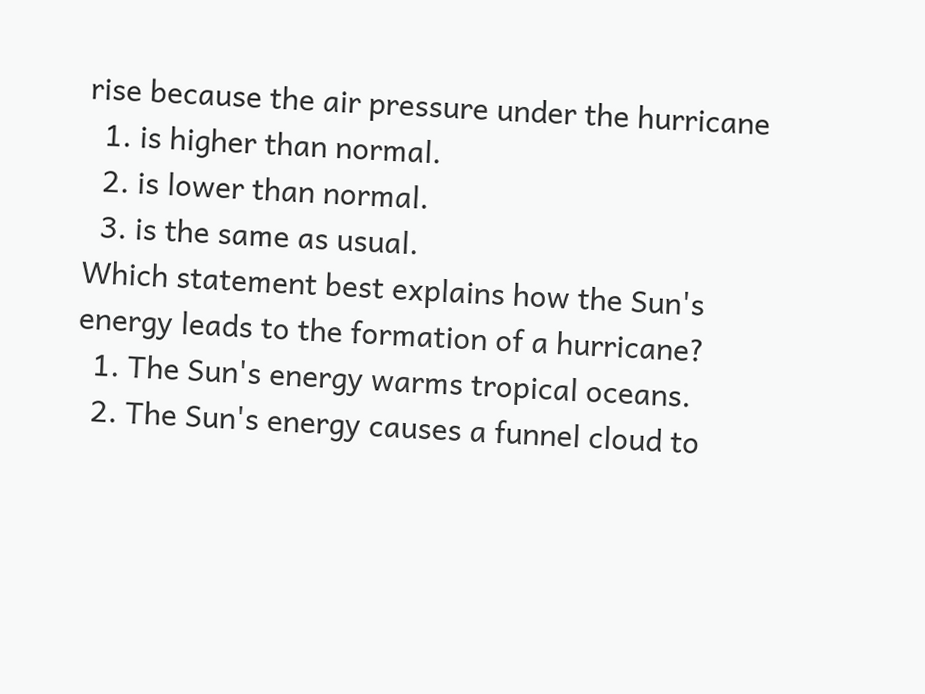rise because the air pressure under the hurricane
  1. is higher than normal.
  2. is lower than normal.
  3. is the same as usual.
Which statement best explains how the Sun's energy leads to the formation of a hurricane?
  1. The Sun's energy warms tropical oceans.
  2. The Sun's energy causes a funnel cloud to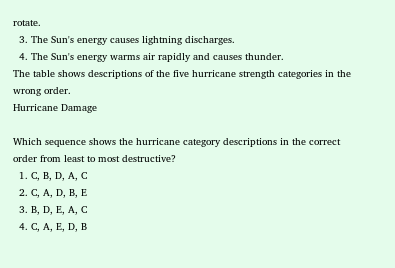rotate.
  3. The Sun's energy causes lightning discharges.
  4. The Sun's energy warms air rapidly and causes thunder.
The table shows descriptions of the five hurricane strength categories in the wrong order.
Hurricane Damage

Which sequence shows the hurricane category descriptions in the correct order from least to most destructive?
  1. C, B, D, A, C
  2. C, A, D, B, E
  3. B, D, E, A, C
  4. C, A, E, D, B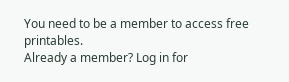You need to be a member to access free printables.
Already a member? Log in for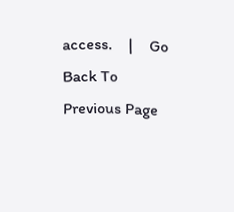access.    |    Go Back To Previous Page